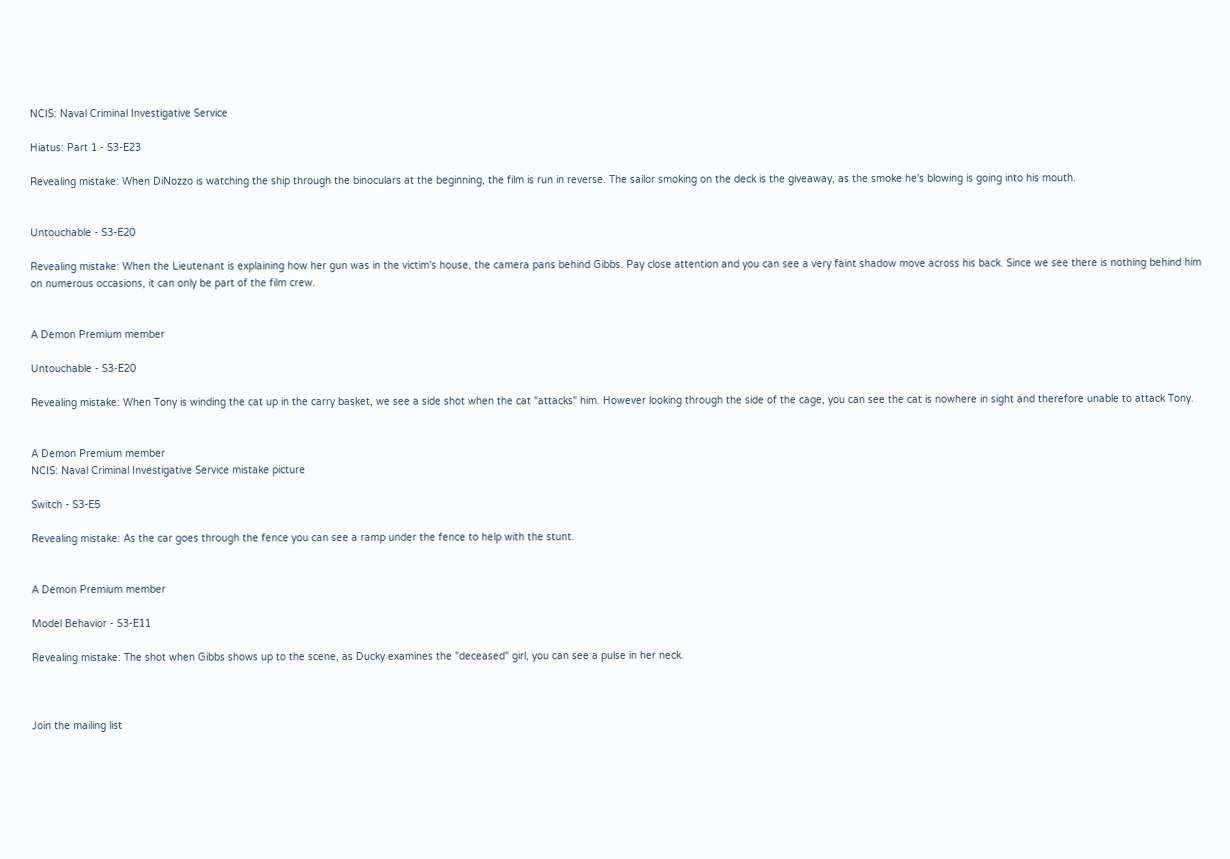NCIS: Naval Criminal Investigative Service

Hiatus: Part 1 - S3-E23

Revealing mistake: When DiNozzo is watching the ship through the binoculars at the beginning, the film is run in reverse. The sailor smoking on the deck is the giveaway, as the smoke he's blowing is going into his mouth.


Untouchable - S3-E20

Revealing mistake: When the Lieutenant is explaining how her gun was in the victim's house, the camera pans behind Gibbs. Pay close attention and you can see a very faint shadow move across his back. Since we see there is nothing behind him on numerous occasions, it can only be part of the film crew.


A Demon Premium member

Untouchable - S3-E20

Revealing mistake: When Tony is winding the cat up in the carry basket, we see a side shot when the cat "attacks" him. However looking through the side of the cage, you can see the cat is nowhere in sight and therefore unable to attack Tony.


A Demon Premium member
NCIS: Naval Criminal Investigative Service mistake picture

Switch - S3-E5

Revealing mistake: As the car goes through the fence you can see a ramp under the fence to help with the stunt.


A Demon Premium member

Model Behavior - S3-E11

Revealing mistake: The shot when Gibbs shows up to the scene, as Ducky examines the "deceased" girl, you can see a pulse in her neck.



Join the mailing list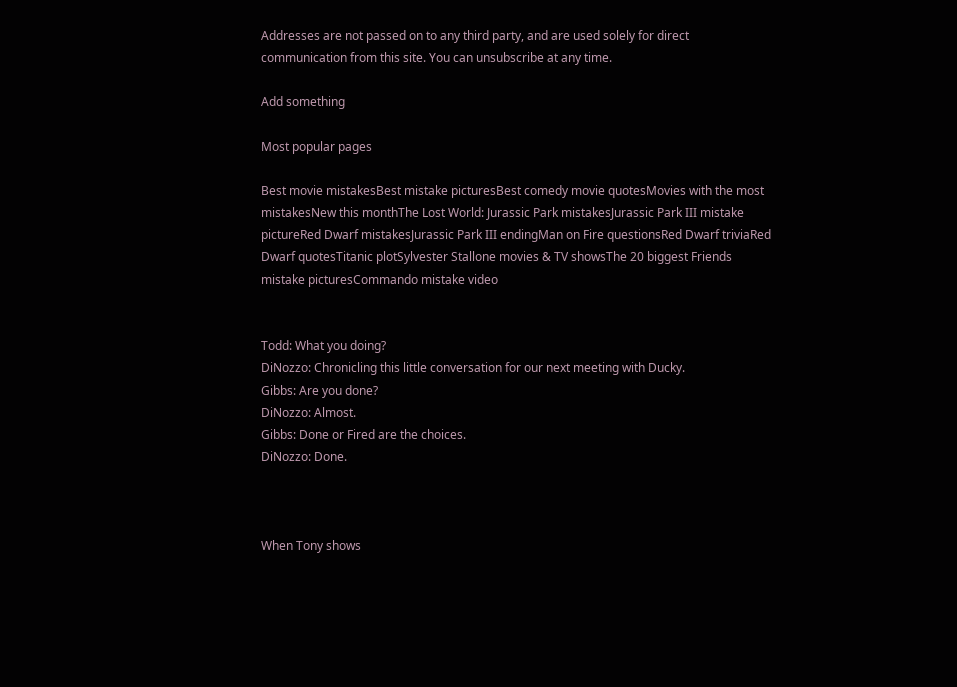Addresses are not passed on to any third party, and are used solely for direct communication from this site. You can unsubscribe at any time.

Add something

Most popular pages

Best movie mistakesBest mistake picturesBest comedy movie quotesMovies with the most mistakesNew this monthThe Lost World: Jurassic Park mistakesJurassic Park III mistake pictureRed Dwarf mistakesJurassic Park III endingMan on Fire questionsRed Dwarf triviaRed Dwarf quotesTitanic plotSylvester Stallone movies & TV showsThe 20 biggest Friends mistake picturesCommando mistake video


Todd: What you doing?
DiNozzo: Chronicling this little conversation for our next meeting with Ducky.
Gibbs: Are you done?
DiNozzo: Almost.
Gibbs: Done or Fired are the choices.
DiNozzo: Done.



When Tony shows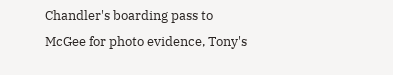Chandler's boarding pass to McGee for photo evidence, Tony's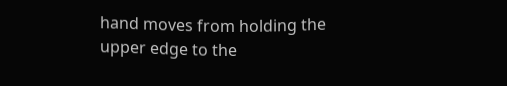hand moves from holding the upper edge to the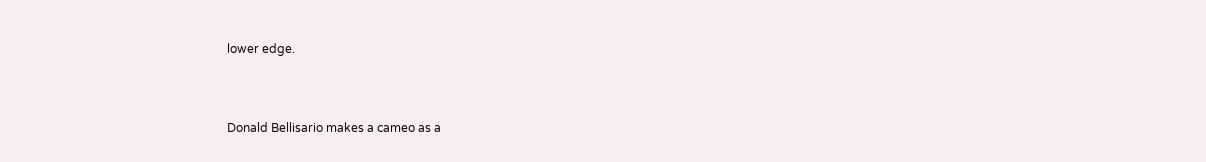lower edge.



Donald Bellisario makes a cameo as a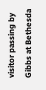visitor passing by Gibbs at Bethesda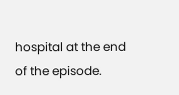hospital at the end of the episode.